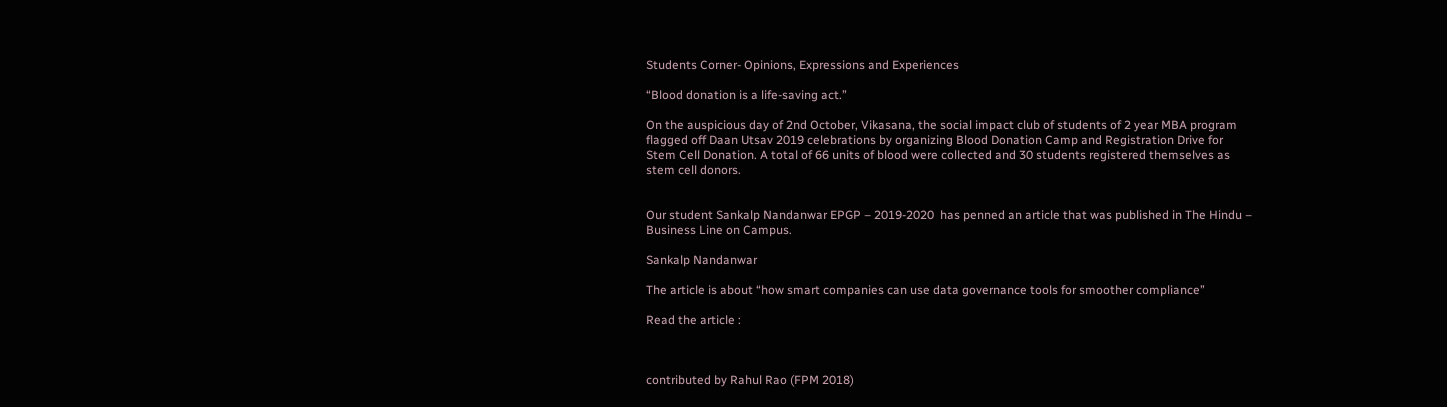Students Corner- Opinions, Expressions and Experiences

“Blood donation is a life-saving act.”

On the auspicious day of 2nd October, Vikasana, the social impact club of students of 2 year MBA program flagged off Daan Utsav 2019 celebrations by organizing Blood Donation Camp and Registration Drive for Stem Cell Donation. A total of 66 units of blood were collected and 30 students registered themselves as stem cell donors.


Our student Sankalp Nandanwar EPGP – 2019-2020  has penned an article that was published in The Hindu – Business Line on Campus.

Sankalp Nandanwar

The article is about “how smart companies can use data governance tools for smoother compliance”

Read the article :



contributed by Rahul Rao (FPM 2018)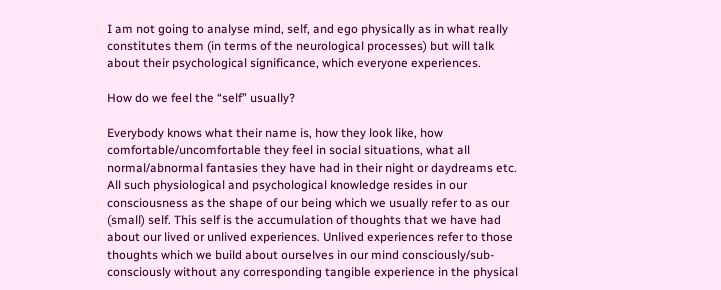I am not going to analyse mind, self, and ego physically as in what really constitutes them (in terms of the neurological processes) but will talk about their psychological significance, which everyone experiences.

How do we feel the “self” usually?

Everybody knows what their name is, how they look like, how comfortable/uncomfortable they feel in social situations, what all normal/abnormal fantasies they have had in their night or daydreams etc. All such physiological and psychological knowledge resides in our consciousness as the shape of our being which we usually refer to as our (small) self. This self is the accumulation of thoughts that we have had about our lived or unlived experiences. Unlived experiences refer to those thoughts which we build about ourselves in our mind consciously/sub-consciously without any corresponding tangible experience in the physical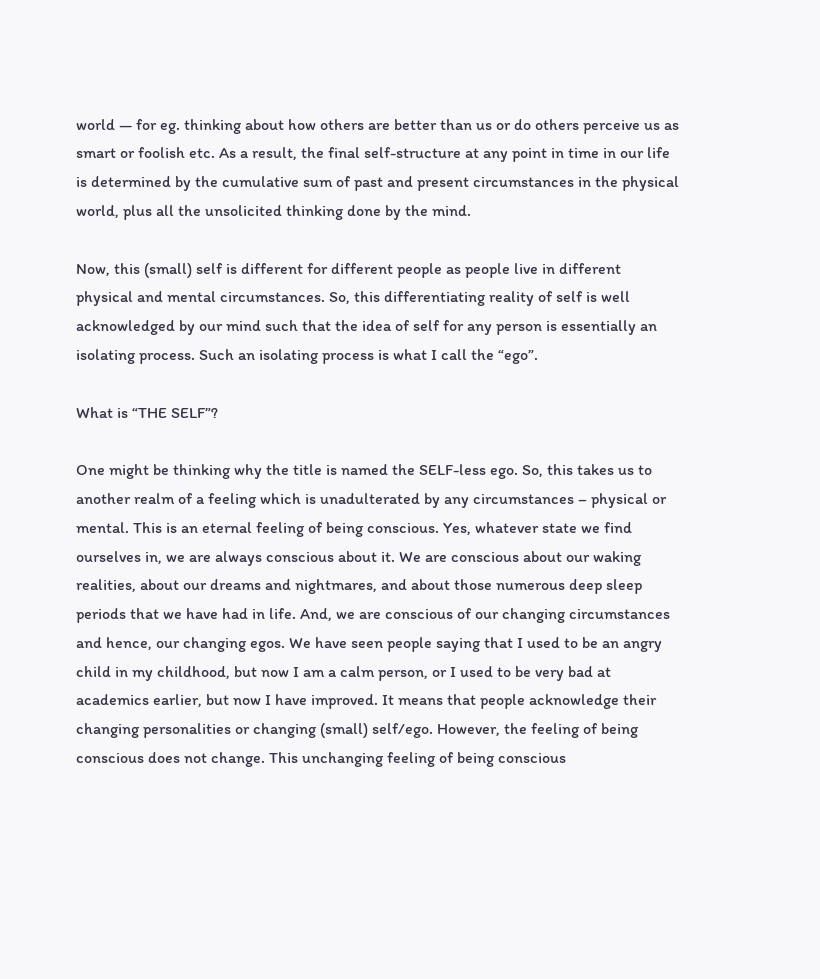world — for eg. thinking about how others are better than us or do others perceive us as smart or foolish etc. As a result, the final self-structure at any point in time in our life is determined by the cumulative sum of past and present circumstances in the physical world, plus all the unsolicited thinking done by the mind.

Now, this (small) self is different for different people as people live in different physical and mental circumstances. So, this differentiating reality of self is well acknowledged by our mind such that the idea of self for any person is essentially an isolating process. Such an isolating process is what I call the “ego”.

What is “THE SELF”?

One might be thinking why the title is named the SELF-less ego. So, this takes us to another realm of a feeling which is unadulterated by any circumstances – physical or mental. This is an eternal feeling of being conscious. Yes, whatever state we find ourselves in, we are always conscious about it. We are conscious about our waking realities, about our dreams and nightmares, and about those numerous deep sleep periods that we have had in life. And, we are conscious of our changing circumstances and hence, our changing egos. We have seen people saying that I used to be an angry child in my childhood, but now I am a calm person, or I used to be very bad at academics earlier, but now I have improved. It means that people acknowledge their changing personalities or changing (small) self/ego. However, the feeling of being conscious does not change. This unchanging feeling of being conscious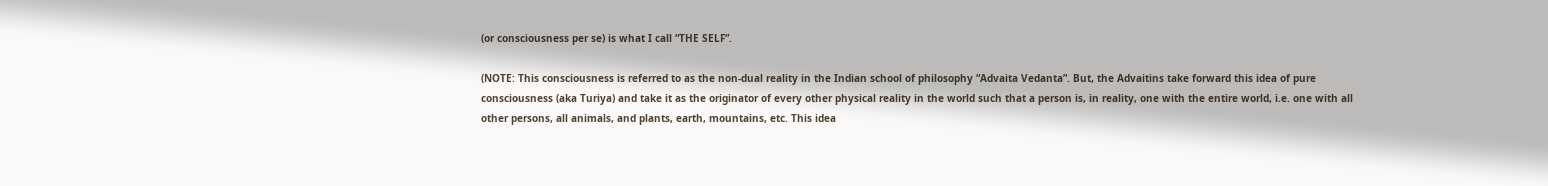(or consciousness per se) is what I call “THE SELF”.

(NOTE: This consciousness is referred to as the non-dual reality in the Indian school of philosophy “Advaita Vedanta”. But, the Advaitins take forward this idea of pure consciousness (aka Turiya) and take it as the originator of every other physical reality in the world such that a person is, in reality, one with the entire world, i.e. one with all other persons, all animals, and plants, earth, mountains, etc. This idea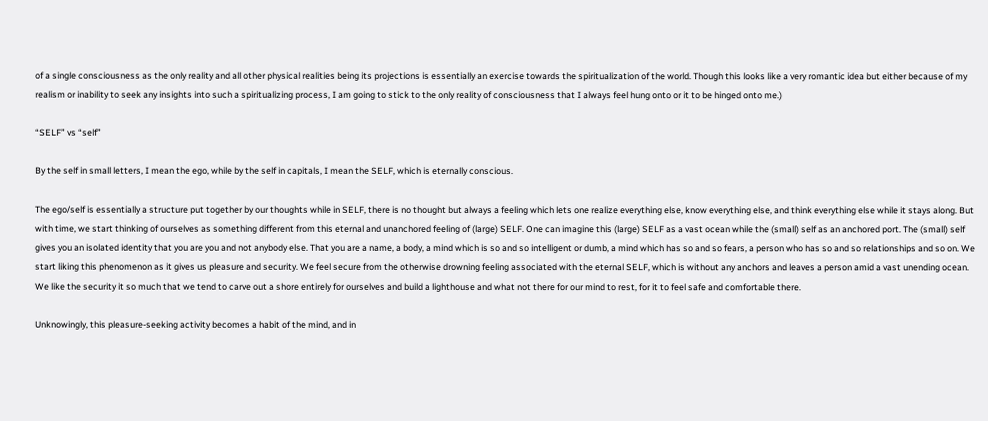of a single consciousness as the only reality and all other physical realities being its projections is essentially an exercise towards the spiritualization of the world. Though this looks like a very romantic idea but either because of my realism or inability to seek any insights into such a spiritualizing process, I am going to stick to the only reality of consciousness that I always feel hung onto or it to be hinged onto me.)

“SELF” vs “self”

By the self in small letters, I mean the ego, while by the self in capitals, I mean the SELF, which is eternally conscious.

The ego/self is essentially a structure put together by our thoughts while in SELF, there is no thought but always a feeling which lets one realize everything else, know everything else, and think everything else while it stays along. But with time, we start thinking of ourselves as something different from this eternal and unanchored feeling of (large) SELF. One can imagine this (large) SELF as a vast ocean while the (small) self as an anchored port. The (small) self gives you an isolated identity that you are you and not anybody else. That you are a name, a body, a mind which is so and so intelligent or dumb, a mind which has so and so fears, a person who has so and so relationships and so on. We start liking this phenomenon as it gives us pleasure and security. We feel secure from the otherwise drowning feeling associated with the eternal SELF, which is without any anchors and leaves a person amid a vast unending ocean. We like the security it so much that we tend to carve out a shore entirely for ourselves and build a lighthouse and what not there for our mind to rest, for it to feel safe and comfortable there.

Unknowingly, this pleasure-seeking activity becomes a habit of the mind, and in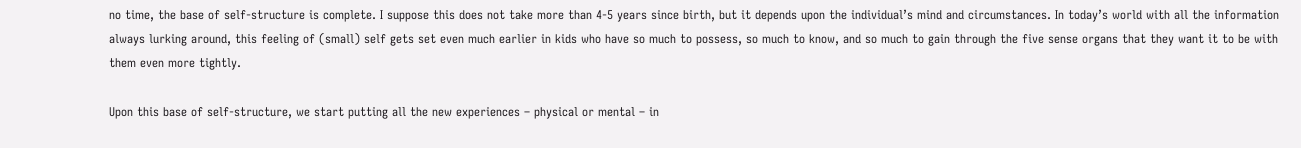no time, the base of self-structure is complete. I suppose this does not take more than 4-5 years since birth, but it depends upon the individual’s mind and circumstances. In today’s world with all the information always lurking around, this feeling of (small) self gets set even much earlier in kids who have so much to possess, so much to know, and so much to gain through the five sense organs that they want it to be with them even more tightly.

Upon this base of self-structure, we start putting all the new experiences – physical or mental – in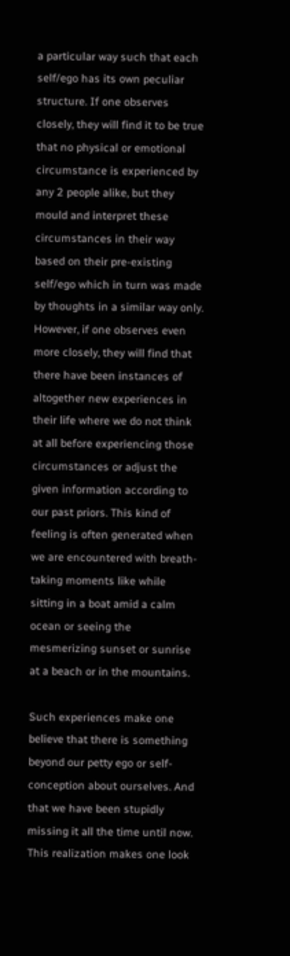a particular way such that each self/ego has its own peculiar structure. If one observes closely, they will find it to be true that no physical or emotional circumstance is experienced by any 2 people alike, but they mould and interpret these circumstances in their way based on their pre-existing self/ego which in turn was made by thoughts in a similar way only. However, if one observes even more closely, they will find that there have been instances of altogether new experiences in their life where we do not think at all before experiencing those circumstances or adjust the given information according to our past priors. This kind of feeling is often generated when we are encountered with breath-taking moments like while sitting in a boat amid a calm ocean or seeing the mesmerizing sunset or sunrise at a beach or in the mountains.

Such experiences make one believe that there is something beyond our petty ego or self-conception about ourselves. And that we have been stupidly missing it all the time until now. This realization makes one look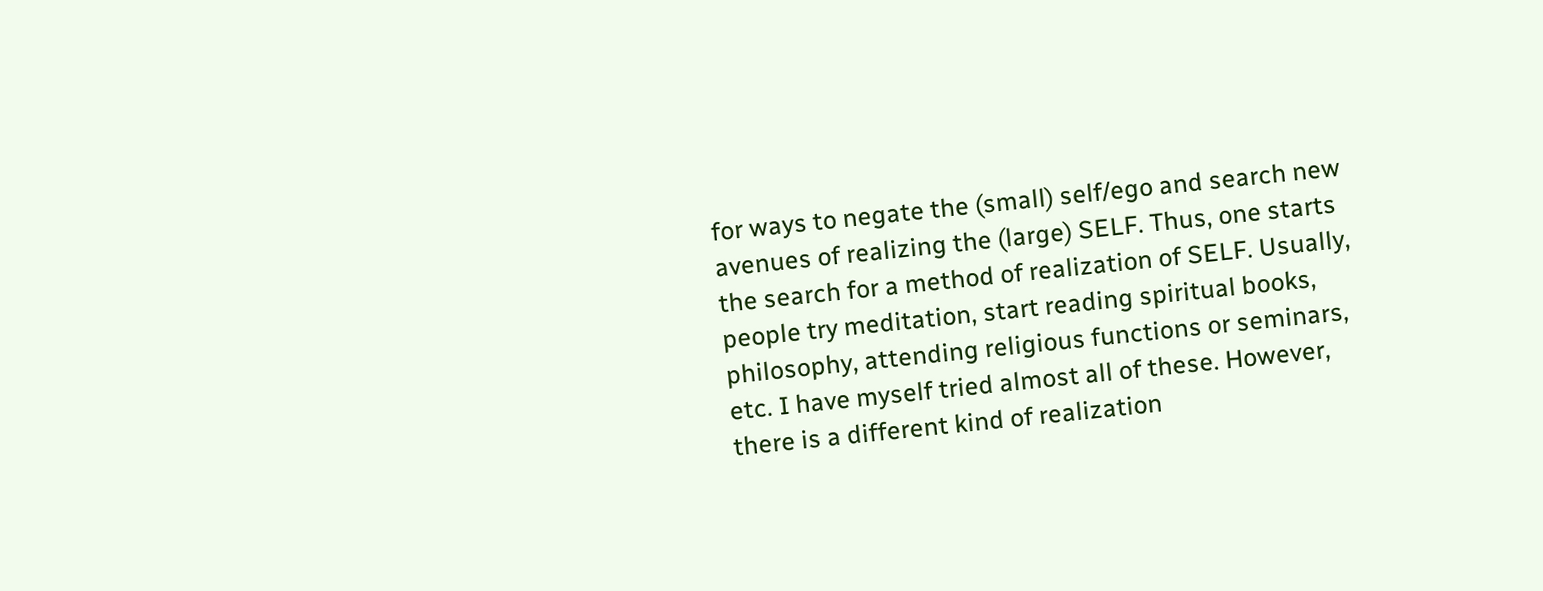for ways to negate the (small) self/ego and search new avenues of realizing the (large) SELF. Thus, one starts the search for a method of realization of SELF. Usually, people try meditation, start reading spiritual books, philosophy, attending religious functions or seminars, etc. I have myself tried almost all of these. However, there is a different kind of realization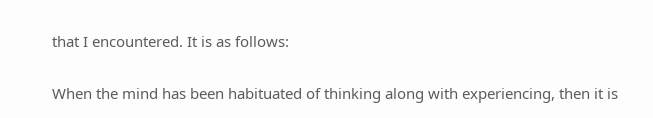that I encountered. It is as follows:

When the mind has been habituated of thinking along with experiencing, then it is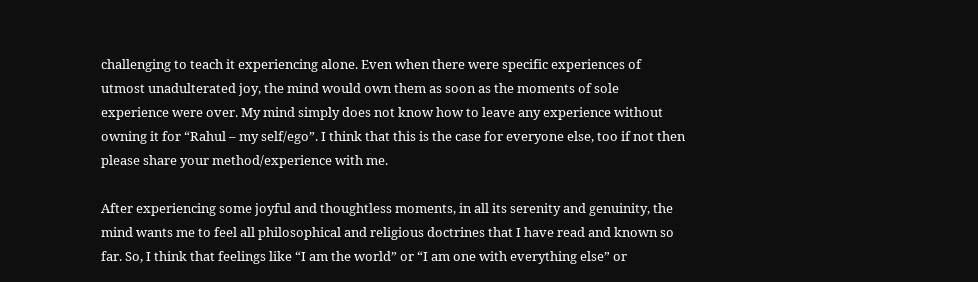challenging to teach it experiencing alone. Even when there were specific experiences of utmost unadulterated joy, the mind would own them as soon as the moments of sole experience were over. My mind simply does not know how to leave any experience without owning it for “Rahul – my self/ego”. I think that this is the case for everyone else, too if not then please share your method/experience with me.

After experiencing some joyful and thoughtless moments, in all its serenity and genuinity, the mind wants me to feel all philosophical and religious doctrines that I have read and known so far. So, I think that feelings like “I am the world” or “I am one with everything else” or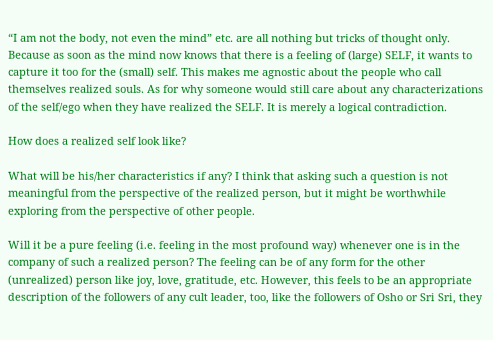“I am not the body, not even the mind” etc. are all nothing but tricks of thought only. Because as soon as the mind now knows that there is a feeling of (large) SELF, it wants to capture it too for the (small) self. This makes me agnostic about the people who call themselves realized souls. As for why someone would still care about any characterizations of the self/ego when they have realized the SELF. It is merely a logical contradiction.

How does a realized self look like?

What will be his/her characteristics if any? I think that asking such a question is not meaningful from the perspective of the realized person, but it might be worthwhile exploring from the perspective of other people.

Will it be a pure feeling (i.e. feeling in the most profound way) whenever one is in the company of such a realized person? The feeling can be of any form for the other (unrealized) person like joy, love, gratitude, etc. However, this feels to be an appropriate description of the followers of any cult leader, too, like the followers of Osho or Sri Sri, they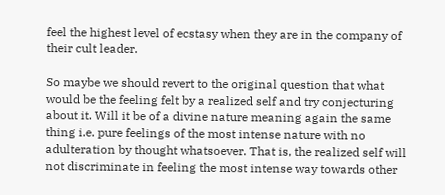feel the highest level of ecstasy when they are in the company of their cult leader.

So maybe we should revert to the original question that what would be the feeling felt by a realized self and try conjecturing about it. Will it be of a divine nature meaning again the same thing i.e. pure feelings of the most intense nature with no adulteration by thought whatsoever. That is, the realized self will not discriminate in feeling the most intense way towards other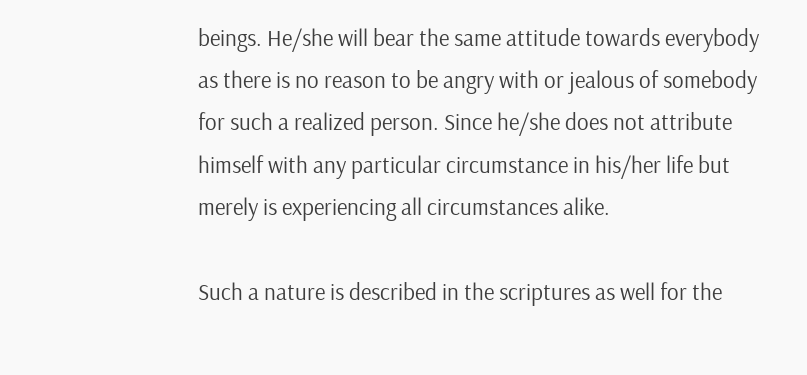beings. He/she will bear the same attitude towards everybody as there is no reason to be angry with or jealous of somebody for such a realized person. Since he/she does not attribute himself with any particular circumstance in his/her life but merely is experiencing all circumstances alike.

Such a nature is described in the scriptures as well for the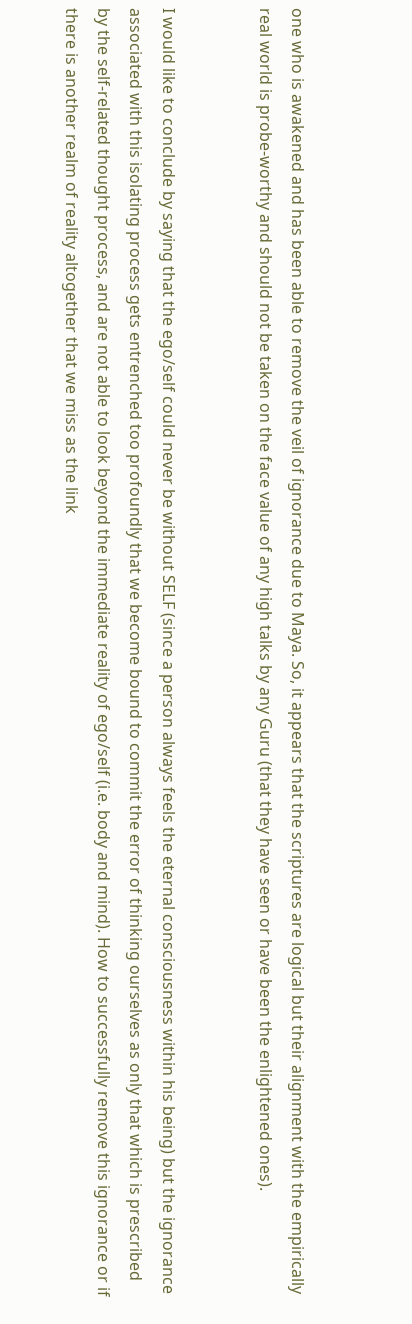one who is awakened and has been able to remove the veil of ignorance due to Maya. So, it appears that the scriptures are logical but their alignment with the empirically real world is probe-worthy and should not be taken on the face value of any high talks by any Guru (that they have seen or have been the enlightened ones).


I would like to conclude by saying that the ego/self could never be without SELF (since a person always feels the eternal consciousness within his being) but the ignorance associated with this isolating process gets entrenched too profoundly that we become bound to commit the error of thinking ourselves as only that which is prescribed by the self-related thought process, and are not able to look beyond the immediate reality of ego/self (i.e. body and mind). How to successfully remove this ignorance or if there is another realm of reality altogether that we miss as the link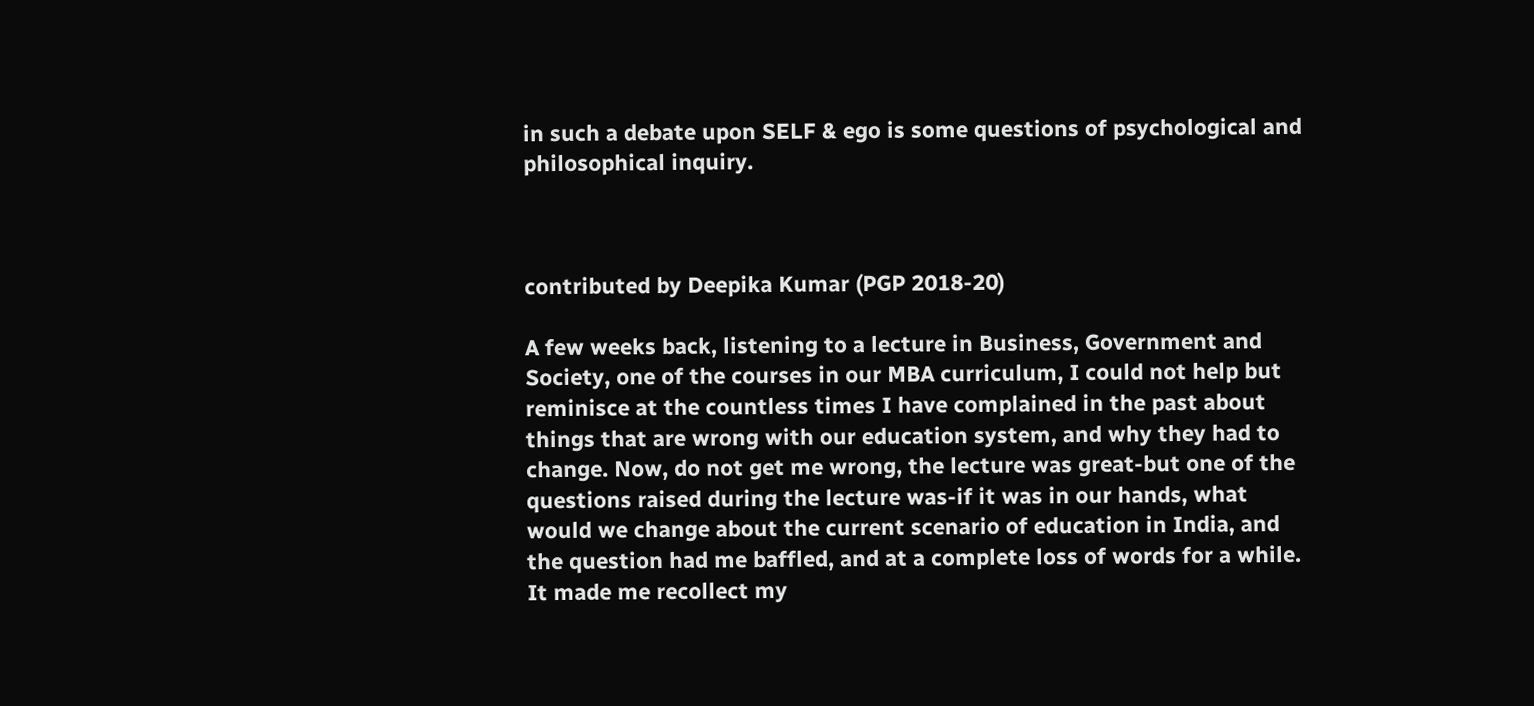in such a debate upon SELF & ego is some questions of psychological and philosophical inquiry.



contributed by Deepika Kumar (PGP 2018-20)

A few weeks back, listening to a lecture in Business, Government and Society, one of the courses in our MBA curriculum, I could not help but reminisce at the countless times I have complained in the past about things that are wrong with our education system, and why they had to change. Now, do not get me wrong, the lecture was great-but one of the questions raised during the lecture was-if it was in our hands, what would we change about the current scenario of education in India, and the question had me baffled, and at a complete loss of words for a while. It made me recollect my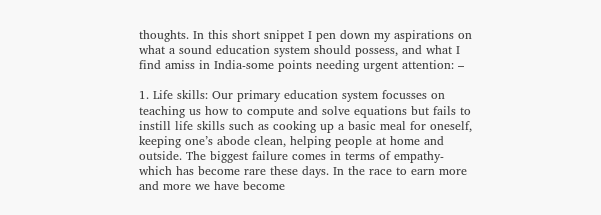thoughts. In this short snippet I pen down my aspirations on what a sound education system should possess, and what I find amiss in India-some points needing urgent attention: –

1. Life skills: Our primary education system focusses on teaching us how to compute and solve equations but fails to instill life skills such as cooking up a basic meal for oneself, keeping one’s abode clean, helping people at home and outside. The biggest failure comes in terms of empathy- which has become rare these days. In the race to earn more and more we have become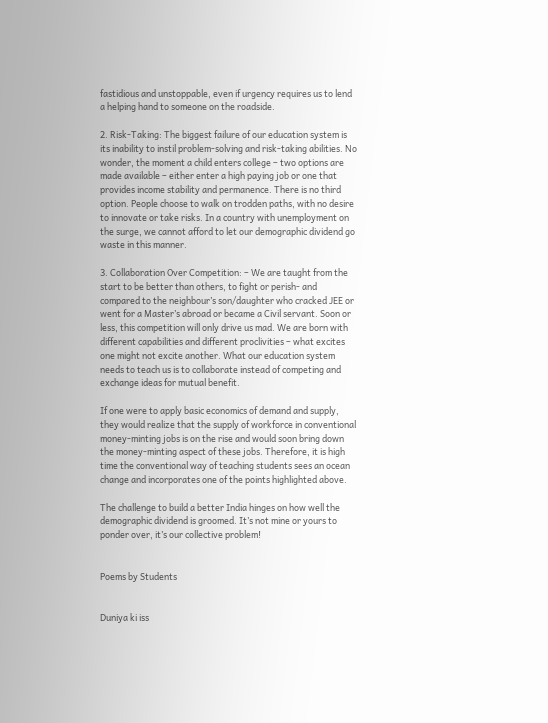fastidious and unstoppable, even if urgency requires us to lend a helping hand to someone on the roadside.

2. Risk-Taking: The biggest failure of our education system is its inability to instil problem-solving and risk-taking abilities. No wonder, the moment a child enters college – two options are made available – either enter a high paying job or one that provides income stability and permanence. There is no third option. People choose to walk on trodden paths, with no desire to innovate or take risks. In a country with unemployment on the surge, we cannot afford to let our demographic dividend go waste in this manner.

3. Collaboration Over Competition: – We are taught from the start to be better than others, to fight or perish- and compared to the neighbour’s son/daughter who cracked JEE or went for a Master’s abroad or became a Civil servant. Soon or less, this competition will only drive us mad. We are born with different capabilities and different proclivities – what excites one might not excite another. What our education system needs to teach us is to collaborate instead of competing and exchange ideas for mutual benefit.

If one were to apply basic economics of demand and supply, they would realize that the supply of workforce in conventional money-minting jobs is on the rise and would soon bring down the money-minting aspect of these jobs. Therefore, it is high time the conventional way of teaching students sees an ocean change and incorporates one of the points highlighted above.

The challenge to build a better India hinges on how well the demographic dividend is groomed. It’s not mine or yours to ponder over, it’s our collective problem!


Poems by Students


Duniya ki iss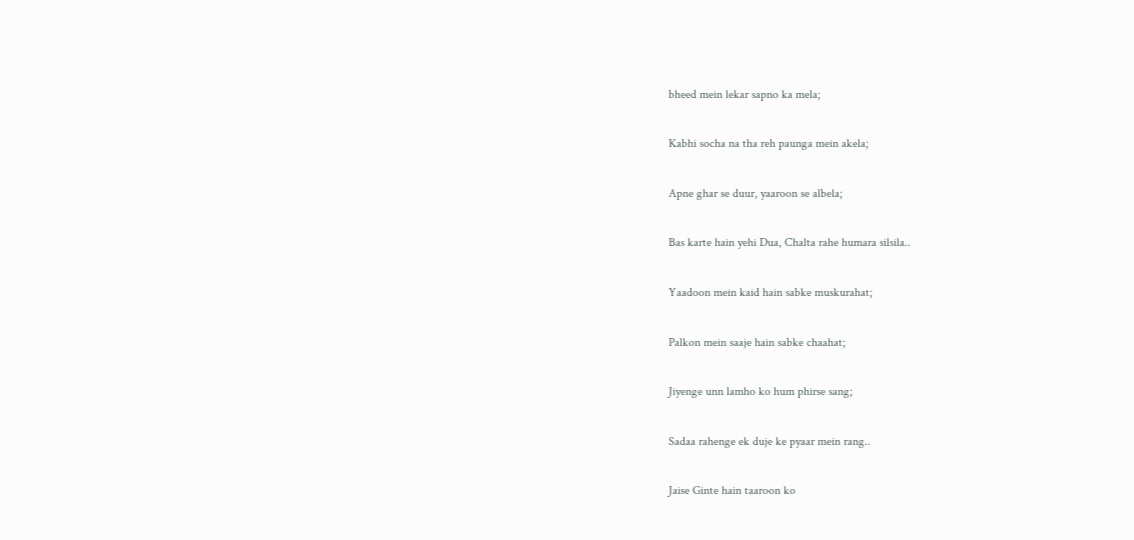bheed mein lekar sapno ka mela;

Kabhi socha na tha reh paunga mein akela;

Apne ghar se duur, yaaroon se albela;

Bas karte hain yehi Dua, Chalta rahe humara silsila..

Yaadoon mein kaid hain sabke muskurahat;

Palkon mein saaje hain sabke chaahat;

Jiyenge unn lamho ko hum phirse sang;

Sadaa rahenge ek duje ke pyaar mein rang..

Jaise Ginte hain taaroon ko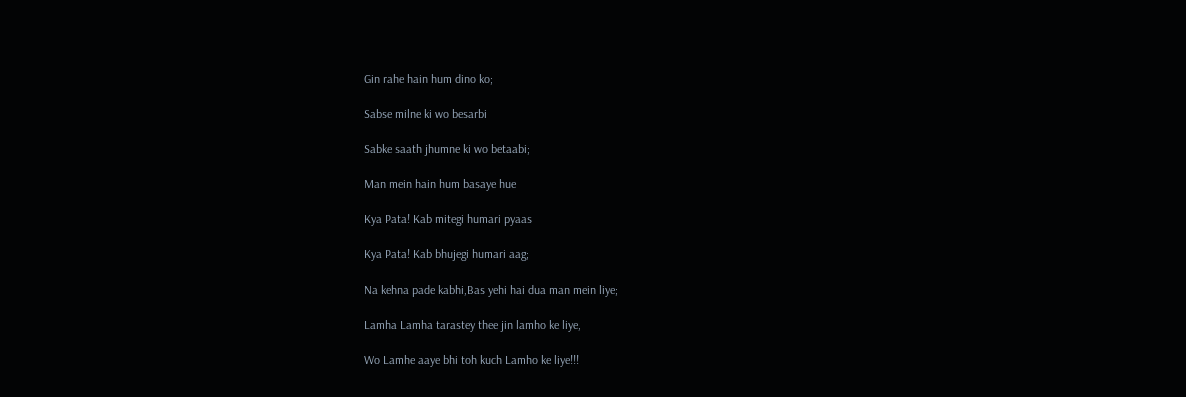Gin rahe hain hum dino ko;

Sabse milne ki wo besarbi

Sabke saath jhumne ki wo betaabi;

Man mein hain hum basaye hue

Kya Pata! Kab mitegi humari pyaas

Kya Pata! Kab bhujegi humari aag;

Na kehna pade kabhi,Bas yehi hai dua man mein liye;

Lamha Lamha tarastey thee jin lamho ke liye,

Wo Lamhe aaye bhi toh kuch Lamho ke liye!!!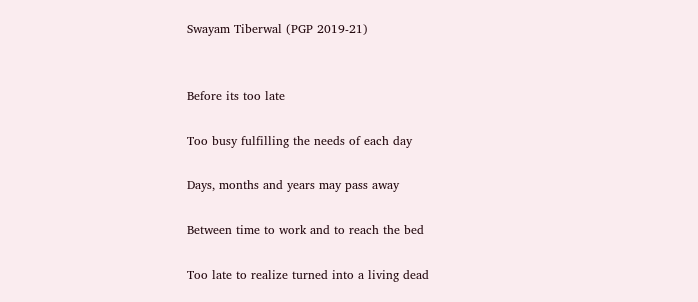Swayam Tiberwal (PGP 2019-21)


Before its too late

Too busy fulfilling the needs of each day

Days, months and years may pass away

Between time to work and to reach the bed

Too late to realize turned into a living dead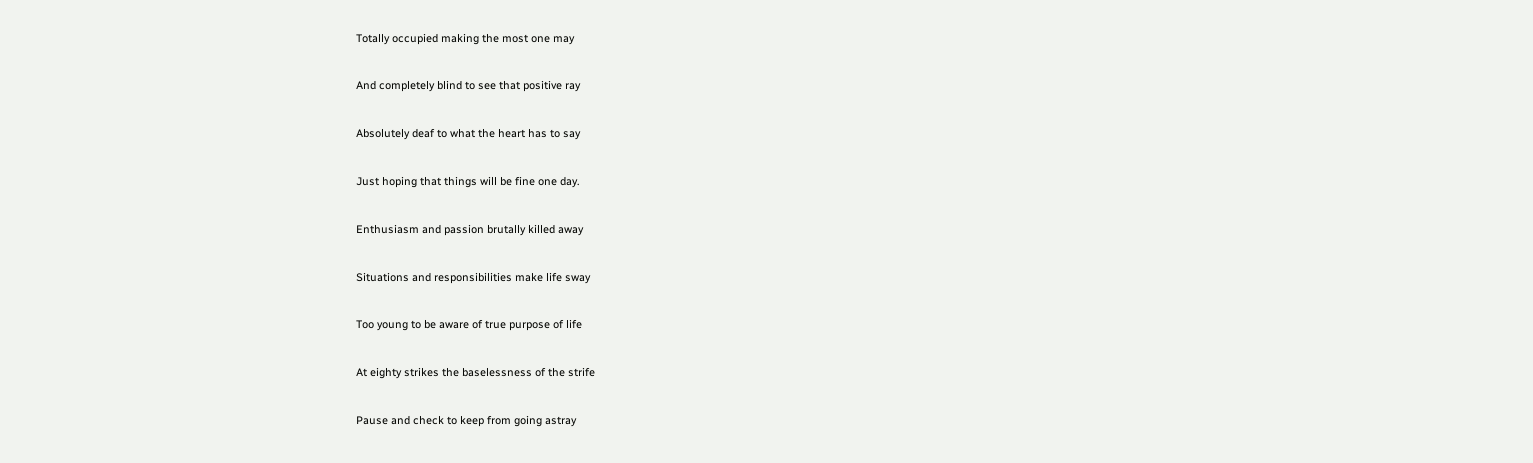Totally occupied making the most one may

And completely blind to see that positive ray

Absolutely deaf to what the heart has to say

Just hoping that things will be fine one day.

Enthusiasm and passion brutally killed away

Situations and responsibilities make life sway

Too young to be aware of true purpose of life

At eighty strikes the baselessness of the strife

Pause and check to keep from going astray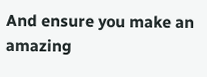And ensure you make an amazing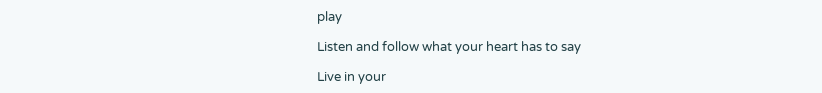play

Listen and follow what your heart has to say

Live in your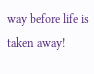way before life is taken away!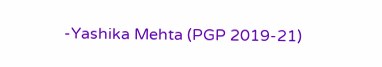-Yashika Mehta (PGP 2019-21)